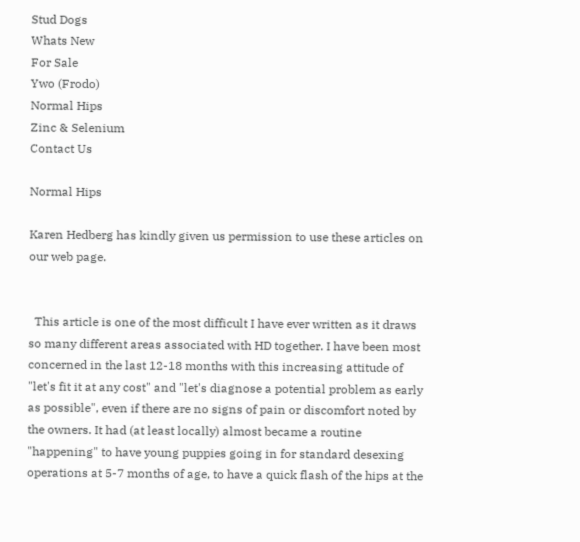Stud Dogs
Whats New
For Sale
Ywo (Frodo)
Normal Hips
Zinc & Selenium
Contact Us

Normal Hips

Karen Hedberg has kindly given us permission to use these articles on our web page.


  This article is one of the most difficult I have ever written as it draws so many different areas associated with HD together. I have been most concerned in the last 12-18 months with this increasing attitude of "let's fit it at any cost" and "let's diagnose a potential problem as early as possible", even if there are no signs of pain or discomfort noted by the owners. It had (at least locally) almost became a routine "happening" to have young puppies going in for standard desexing operations at 5-7 months of age, to have a quick flash of the hips at the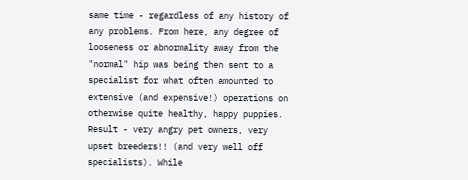same time - regardless of any history of any problems. From here, any degree of looseness or abnormality away from the "normal" hip was being then sent to a specialist for what often amounted to extensive (and expensive!) operations on otherwise quite healthy, happy puppies. Result - very angry pet owners, very upset breeders!! (and very well off specialists). While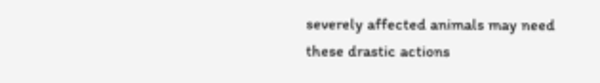severely affected animals may need these drastic actions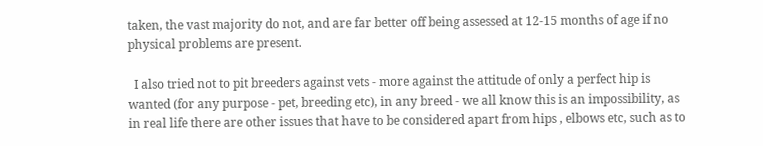taken, the vast majority do not, and are far better off being assessed at 12-15 months of age if no physical problems are present.

  I also tried not to pit breeders against vets - more against the attitude of only a perfect hip is wanted (for any purpose - pet, breeding etc), in any breed - we all know this is an impossibility, as in real life there are other issues that have to be considered apart from hips , elbows etc, such as to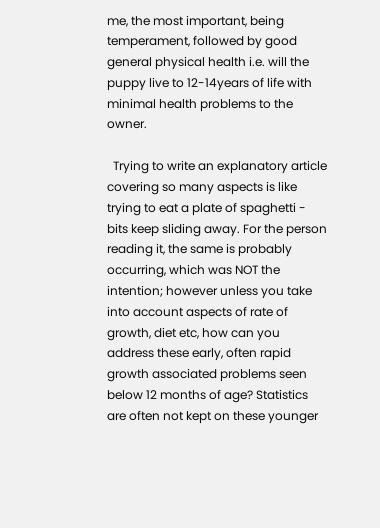me, the most important, being temperament, followed by good general physical health i.e. will the puppy live to 12-14years of life with minimal health problems to the owner.

  Trying to write an explanatory article covering so many aspects is like trying to eat a plate of spaghetti - bits keep sliding away. For the person reading it, the same is probably occurring, which was NOT the intention; however unless you take into account aspects of rate of growth, diet etc, how can you address these early, often rapid growth associated problems seen below 12 months of age? Statistics are often not kept on these younger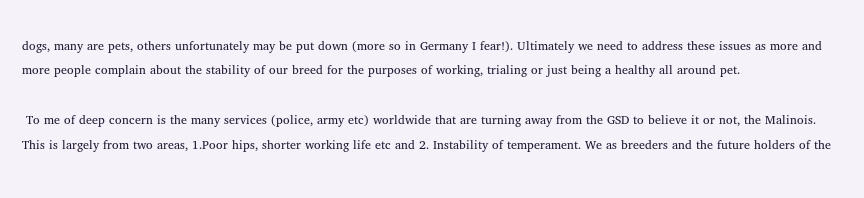dogs, many are pets, others unfortunately may be put down (more so in Germany I fear!). Ultimately we need to address these issues as more and more people complain about the stability of our breed for the purposes of working, trialing or just being a healthy all around pet.

 To me of deep concern is the many services (police, army etc) worldwide that are turning away from the GSD to believe it or not, the Malinois. This is largely from two areas, 1.Poor hips, shorter working life etc and 2. Instability of temperament. We as breeders and the future holders of the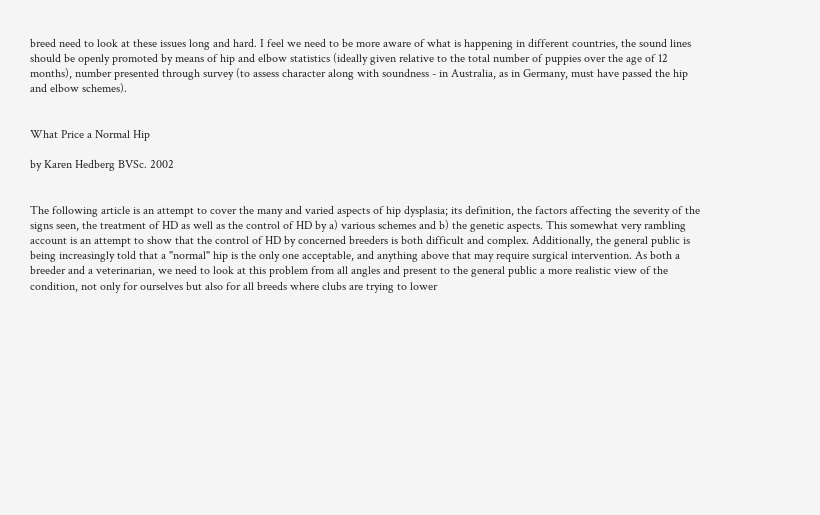breed need to look at these issues long and hard. I feel we need to be more aware of what is happening in different countries, the sound lines should be openly promoted by means of hip and elbow statistics (ideally given relative to the total number of puppies over the age of 12 months), number presented through survey (to assess character along with soundness - in Australia, as in Germany, must have passed the hip and elbow schemes).


What Price a Normal Hip

by Karen Hedberg BVSc. 2002


The following article is an attempt to cover the many and varied aspects of hip dysplasia; its definition, the factors affecting the severity of the signs seen, the treatment of HD as well as the control of HD by a) various schemes and b) the genetic aspects. This somewhat very rambling account is an attempt to show that the control of HD by concerned breeders is both difficult and complex. Additionally, the general public is being increasingly told that a "normal" hip is the only one acceptable, and anything above that may require surgical intervention. As both a breeder and a veterinarian, we need to look at this problem from all angles and present to the general public a more realistic view of the condition, not only for ourselves but also for all breeds where clubs are trying to lower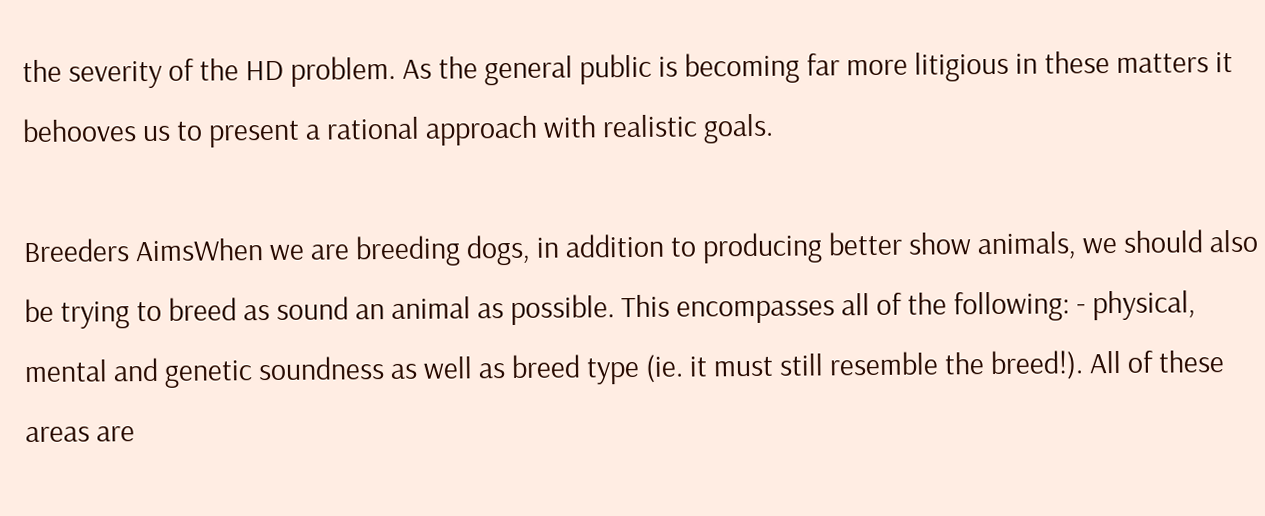the severity of the HD problem. As the general public is becoming far more litigious in these matters it behooves us to present a rational approach with realistic goals.

Breeders AimsWhen we are breeding dogs, in addition to producing better show animals, we should also be trying to breed as sound an animal as possible. This encompasses all of the following: - physical, mental and genetic soundness as well as breed type (ie. it must still resemble the breed!). All of these areas are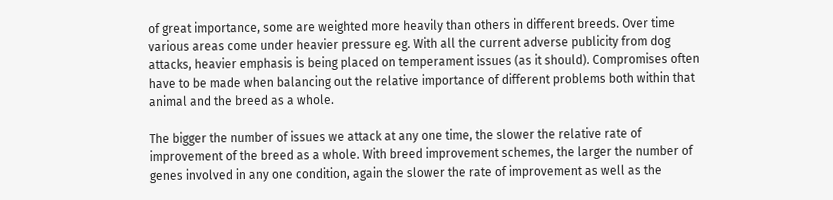of great importance, some are weighted more heavily than others in different breeds. Over time various areas come under heavier pressure eg. With all the current adverse publicity from dog attacks, heavier emphasis is being placed on temperament issues (as it should). Compromises often have to be made when balancing out the relative importance of different problems both within that animal and the breed as a whole.

The bigger the number of issues we attack at any one time, the slower the relative rate of improvement of the breed as a whole. With breed improvement schemes, the larger the number of genes involved in any one condition, again the slower the rate of improvement as well as the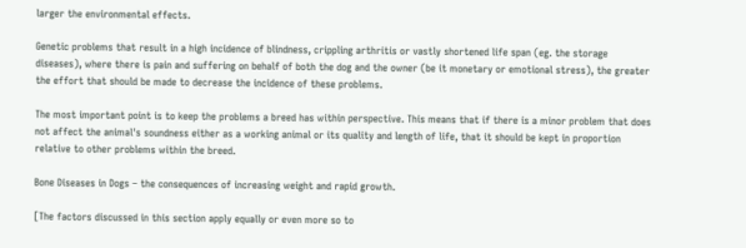larger the environmental effects.

Genetic problems that result in a high incidence of blindness, crippling arthritis or vastly shortened life span (eg. the storage diseases), where there is pain and suffering on behalf of both the dog and the owner (be it monetary or emotional stress), the greater the effort that should be made to decrease the incidence of these problems.

The most important point is to keep the problems a breed has within perspective. This means that if there is a minor problem that does not affect the animal's soundness either as a working animal or its quality and length of life, that it should be kept in proportion relative to other problems within the breed.

Bone Diseases in Dogs – the consequences of increasing weight and rapid growth.

[The factors discussed in this section apply equally or even more so to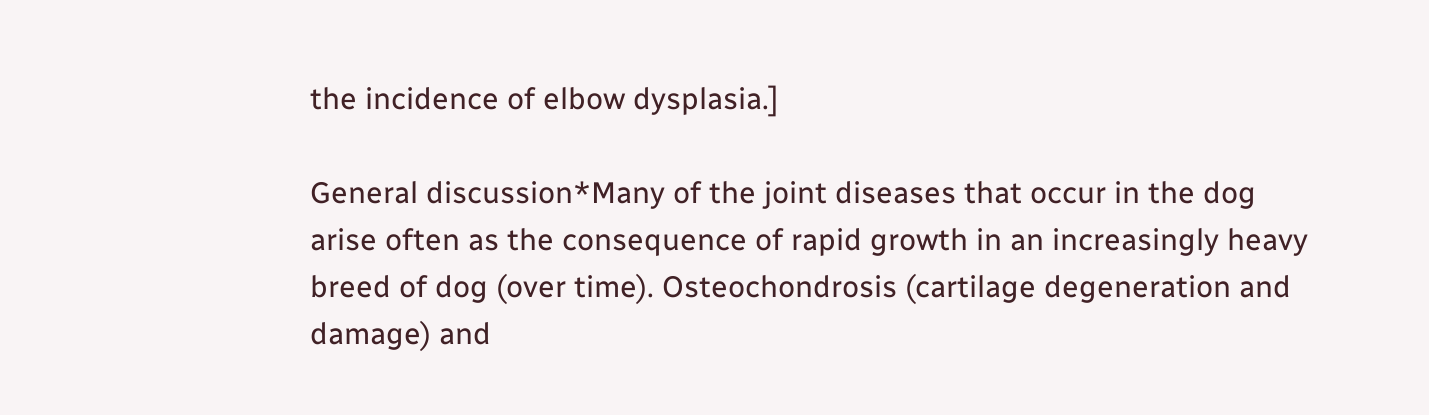the incidence of elbow dysplasia.]

General discussion*Many of the joint diseases that occur in the dog arise often as the consequence of rapid growth in an increasingly heavy breed of dog (over time). Osteochondrosis (cartilage degeneration and damage) and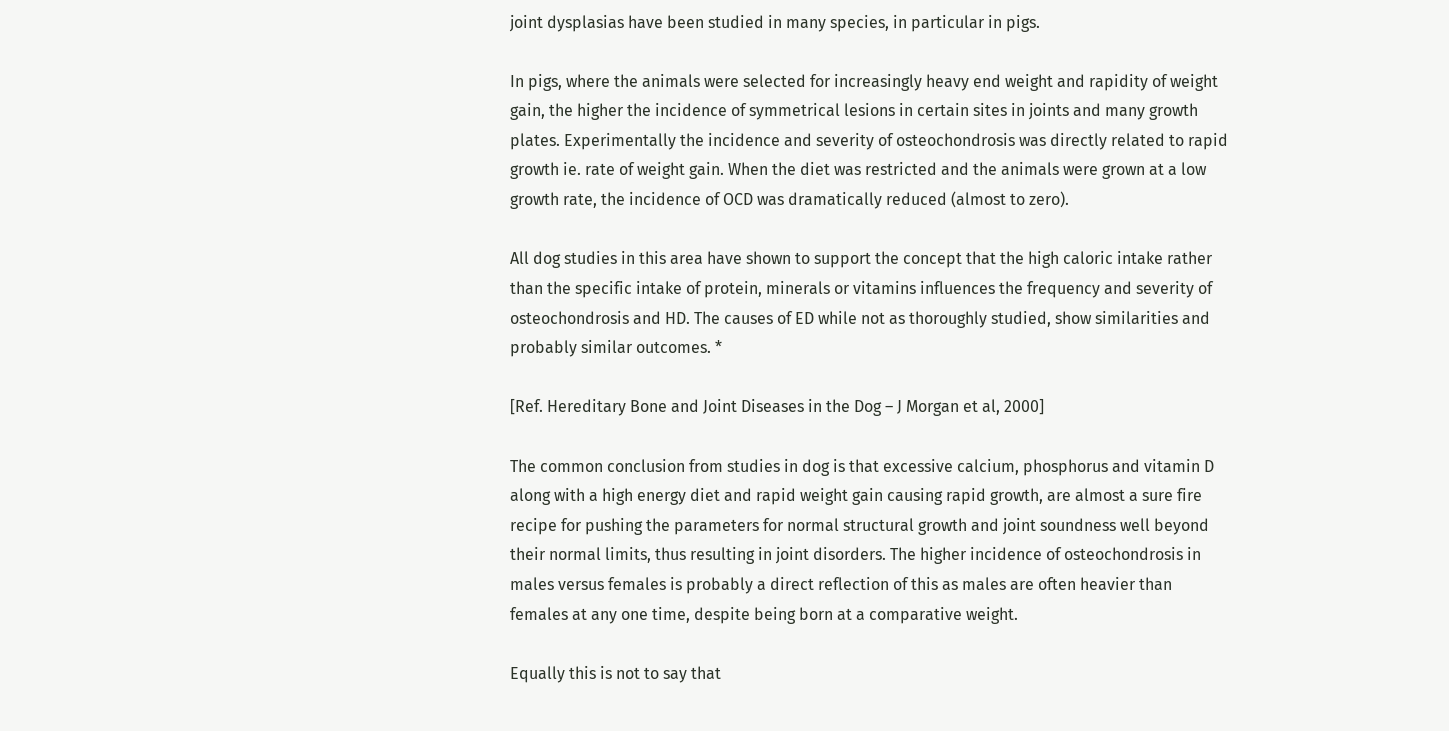joint dysplasias have been studied in many species, in particular in pigs.

In pigs, where the animals were selected for increasingly heavy end weight and rapidity of weight gain, the higher the incidence of symmetrical lesions in certain sites in joints and many growth plates. Experimentally the incidence and severity of osteochondrosis was directly related to rapid growth ie. rate of weight gain. When the diet was restricted and the animals were grown at a low growth rate, the incidence of OCD was dramatically reduced (almost to zero).

All dog studies in this area have shown to support the concept that the high caloric intake rather than the specific intake of protein, minerals or vitamins influences the frequency and severity of osteochondrosis and HD. The causes of ED while not as thoroughly studied, show similarities and probably similar outcomes. *

[Ref. Hereditary Bone and Joint Diseases in the Dog – J Morgan et al, 2000]

The common conclusion from studies in dog is that excessive calcium, phosphorus and vitamin D along with a high energy diet and rapid weight gain causing rapid growth, are almost a sure fire recipe for pushing the parameters for normal structural growth and joint soundness well beyond their normal limits, thus resulting in joint disorders. The higher incidence of osteochondrosis in males versus females is probably a direct reflection of this as males are often heavier than females at any one time, despite being born at a comparative weight.

Equally this is not to say that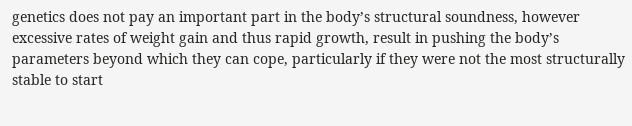genetics does not pay an important part in the body’s structural soundness, however excessive rates of weight gain and thus rapid growth, result in pushing the body’s parameters beyond which they can cope, particularly if they were not the most structurally stable to start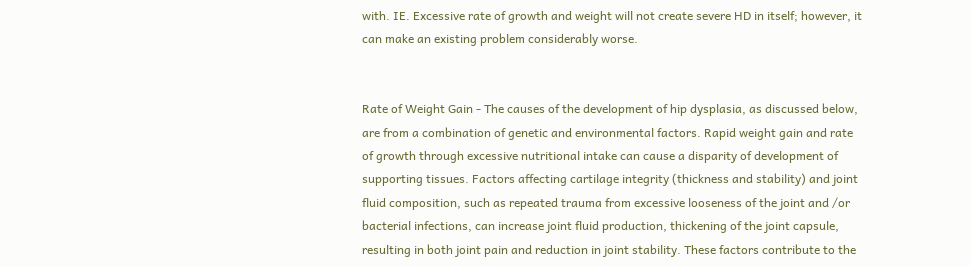with. IE. Excessive rate of growth and weight will not create severe HD in itself; however, it can make an existing problem considerably worse.


Rate of Weight Gain - The causes of the development of hip dysplasia, as discussed below, are from a combination of genetic and environmental factors. Rapid weight gain and rate of growth through excessive nutritional intake can cause a disparity of development of supporting tissues. Factors affecting cartilage integrity (thickness and stability) and joint fluid composition, such as repeated trauma from excessive looseness of the joint and /or bacterial infections, can increase joint fluid production, thickening of the joint capsule, resulting in both joint pain and reduction in joint stability. These factors contribute to the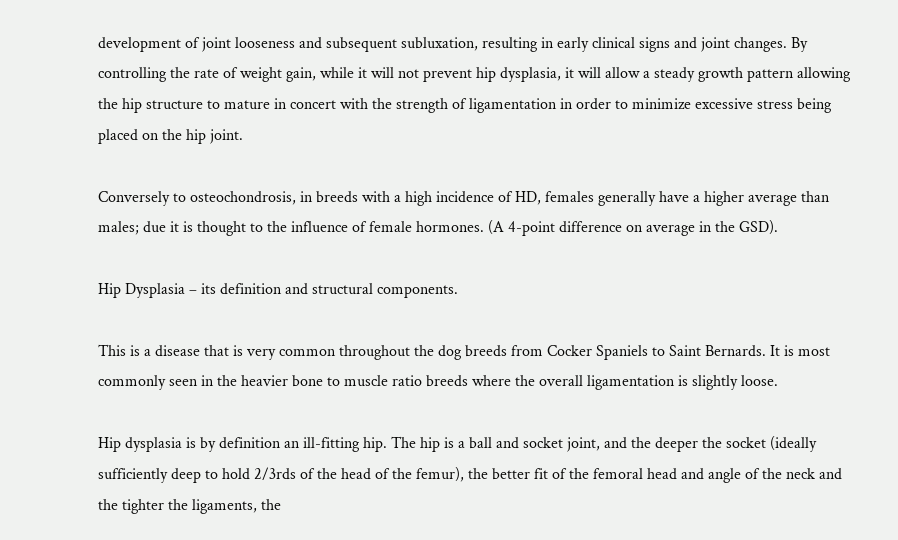development of joint looseness and subsequent subluxation, resulting in early clinical signs and joint changes. By controlling the rate of weight gain, while it will not prevent hip dysplasia, it will allow a steady growth pattern allowing the hip structure to mature in concert with the strength of ligamentation in order to minimize excessive stress being placed on the hip joint.

Conversely to osteochondrosis, in breeds with a high incidence of HD, females generally have a higher average than males; due it is thought to the influence of female hormones. (A 4-point difference on average in the GSD).

Hip Dysplasia – its definition and structural components.

This is a disease that is very common throughout the dog breeds from Cocker Spaniels to Saint Bernards. It is most commonly seen in the heavier bone to muscle ratio breeds where the overall ligamentation is slightly loose.

Hip dysplasia is by definition an ill-fitting hip. The hip is a ball and socket joint, and the deeper the socket (ideally sufficiently deep to hold 2/3rds of the head of the femur), the better fit of the femoral head and angle of the neck and the tighter the ligaments, the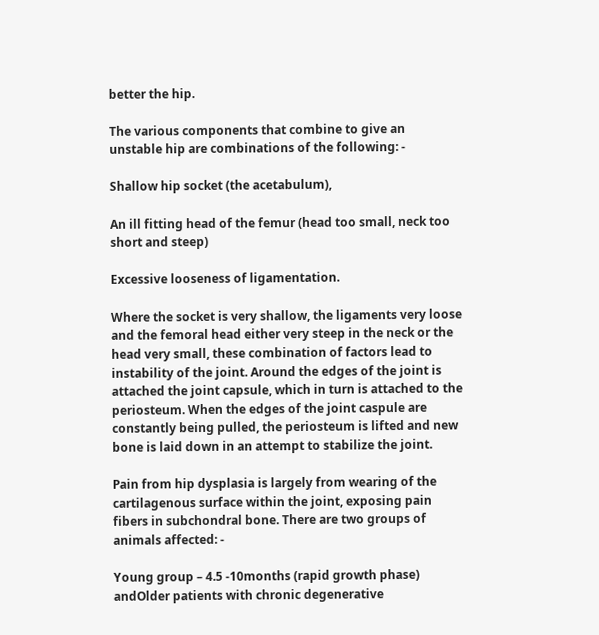better the hip.

The various components that combine to give an unstable hip are combinations of the following: -

Shallow hip socket (the acetabulum),

An ill fitting head of the femur (head too small, neck too short and steep)

Excessive looseness of ligamentation.

Where the socket is very shallow, the ligaments very loose and the femoral head either very steep in the neck or the head very small, these combination of factors lead to instability of the joint. Around the edges of the joint is attached the joint capsule, which in turn is attached to the periosteum. When the edges of the joint caspule are constantly being pulled, the periosteum is lifted and new bone is laid down in an attempt to stabilize the joint.

Pain from hip dysplasia is largely from wearing of the cartilagenous surface within the joint, exposing pain fibers in subchondral bone. There are two groups of animals affected: -

Young group – 4.5 -10months (rapid growth phase) andOlder patients with chronic degenerative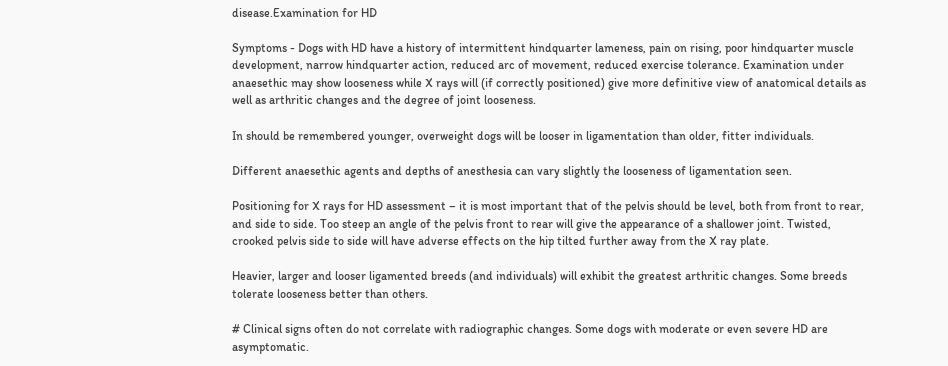disease.Examination for HD

Symptoms - Dogs with HD have a history of intermittent hindquarter lameness, pain on rising, poor hindquarter muscle development, narrow hindquarter action, reduced arc of movement, reduced exercise tolerance. Examination under anaesethic may show looseness while X rays will (if correctly positioned) give more definitive view of anatomical details as well as arthritic changes and the degree of joint looseness.

In should be remembered younger, overweight dogs will be looser in ligamentation than older, fitter individuals.

Different anaesethic agents and depths of anesthesia can vary slightly the looseness of ligamentation seen.

Positioning for X rays for HD assessment – it is most important that of the pelvis should be level, both from front to rear, and side to side. Too steep an angle of the pelvis front to rear will give the appearance of a shallower joint. Twisted, crooked pelvis side to side will have adverse effects on the hip tilted further away from the X ray plate.

Heavier, larger and looser ligamented breeds (and individuals) will exhibit the greatest arthritic changes. Some breeds tolerate looseness better than others.

# Clinical signs often do not correlate with radiographic changes. Some dogs with moderate or even severe HD are asymptomatic.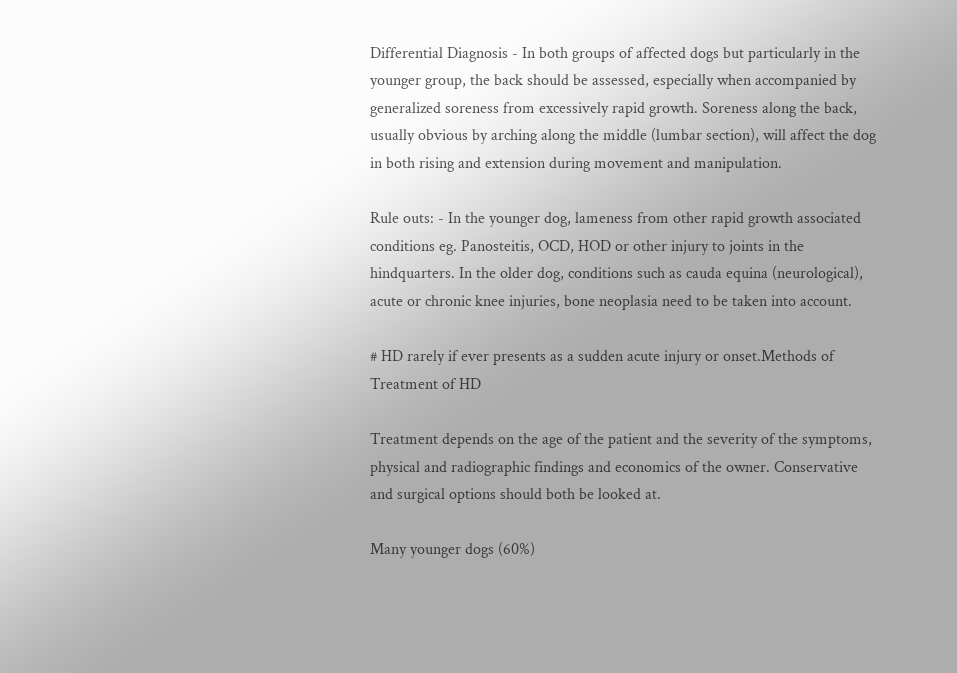Differential Diagnosis - In both groups of affected dogs but particularly in the younger group, the back should be assessed, especially when accompanied by generalized soreness from excessively rapid growth. Soreness along the back, usually obvious by arching along the middle (lumbar section), will affect the dog in both rising and extension during movement and manipulation.

Rule outs: - In the younger dog, lameness from other rapid growth associated conditions eg. Panosteitis, OCD, HOD or other injury to joints in the hindquarters. In the older dog, conditions such as cauda equina (neurological), acute or chronic knee injuries, bone neoplasia need to be taken into account.

# HD rarely if ever presents as a sudden acute injury or onset.Methods of Treatment of HD

Treatment depends on the age of the patient and the severity of the symptoms, physical and radiographic findings and economics of the owner. Conservative and surgical options should both be looked at.

Many younger dogs (60%)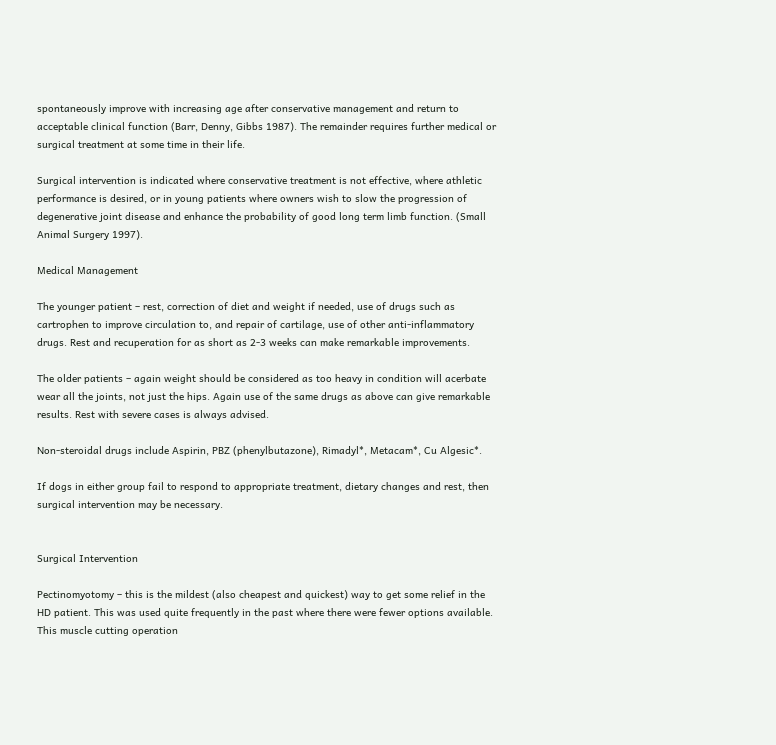spontaneously improve with increasing age after conservative management and return to acceptable clinical function (Barr, Denny, Gibbs 1987). The remainder requires further medical or surgical treatment at some time in their life.

Surgical intervention is indicated where conservative treatment is not effective, where athletic performance is desired, or in young patients where owners wish to slow the progression of degenerative joint disease and enhance the probability of good long term limb function. (Small Animal Surgery 1997).

Medical Management

The younger patient – rest, correction of diet and weight if needed, use of drugs such as cartrophen to improve circulation to, and repair of cartilage, use of other anti-inflammatory drugs. Rest and recuperation for as short as 2-3 weeks can make remarkable improvements.

The older patients – again weight should be considered as too heavy in condition will acerbate wear all the joints, not just the hips. Again use of the same drugs as above can give remarkable results. Rest with severe cases is always advised.

Non-steroidal drugs include Aspirin, PBZ (phenylbutazone), Rimadyl*, Metacam*, Cu Algesic*.

If dogs in either group fail to respond to appropriate treatment, dietary changes and rest, then surgical intervention may be necessary.


Surgical Intervention

Pectinomyotomy – this is the mildest (also cheapest and quickest) way to get some relief in the HD patient. This was used quite frequently in the past where there were fewer options available. This muscle cutting operation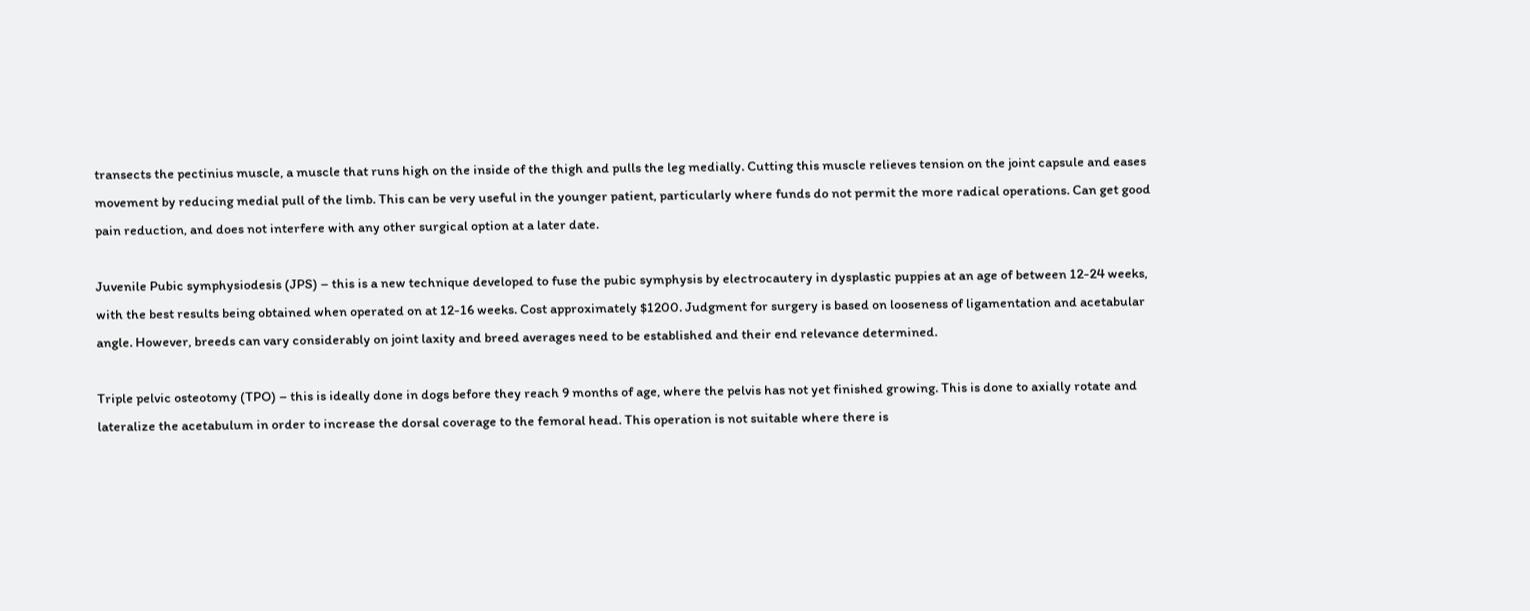transects the pectinius muscle, a muscle that runs high on the inside of the thigh and pulls the leg medially. Cutting this muscle relieves tension on the joint capsule and eases movement by reducing medial pull of the limb. This can be very useful in the younger patient, particularly where funds do not permit the more radical operations. Can get good pain reduction, and does not interfere with any other surgical option at a later date.

Juvenile Pubic symphysiodesis (JPS) – this is a new technique developed to fuse the pubic symphysis by electrocautery in dysplastic puppies at an age of between 12-24 weeks, with the best results being obtained when operated on at 12-16 weeks. Cost approximately $1200. Judgment for surgery is based on looseness of ligamentation and acetabular angle. However, breeds can vary considerably on joint laxity and breed averages need to be established and their end relevance determined.

Triple pelvic osteotomy (TPO) – this is ideally done in dogs before they reach 9 months of age, where the pelvis has not yet finished growing. This is done to axially rotate and lateralize the acetabulum in order to increase the dorsal coverage to the femoral head. This operation is not suitable where there is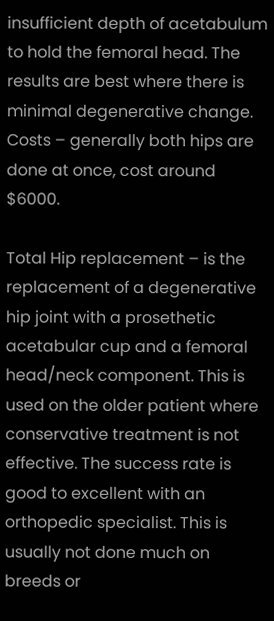insufficient depth of acetabulum to hold the femoral head. The results are best where there is minimal degenerative change. Costs – generally both hips are done at once, cost around $6000.

Total Hip replacement – is the replacement of a degenerative hip joint with a prosethetic acetabular cup and a femoral head/neck component. This is used on the older patient where conservative treatment is not effective. The success rate is good to excellent with an orthopedic specialist. This is usually not done much on breeds or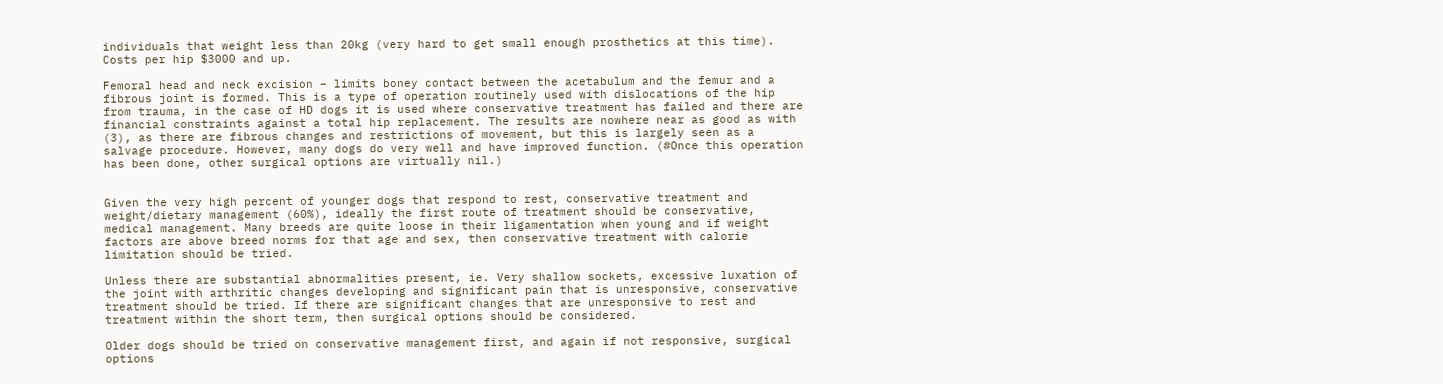individuals that weight less than 20kg (very hard to get small enough prosthetics at this time). Costs per hip $3000 and up.

Femoral head and neck excision – limits boney contact between the acetabulum and the femur and a fibrous joint is formed. This is a type of operation routinely used with dislocations of the hip from trauma, in the case of HD dogs it is used where conservative treatment has failed and there are financial constraints against a total hip replacement. The results are nowhere near as good as with (3), as there are fibrous changes and restrictions of movement, but this is largely seen as a salvage procedure. However, many dogs do very well and have improved function. (#Once this operation has been done, other surgical options are virtually nil.)


Given the very high percent of younger dogs that respond to rest, conservative treatment and weight/dietary management (60%), ideally the first route of treatment should be conservative, medical management. Many breeds are quite loose in their ligamentation when young and if weight factors are above breed norms for that age and sex, then conservative treatment with calorie limitation should be tried.

Unless there are substantial abnormalities present, ie. Very shallow sockets, excessive luxation of the joint with arthritic changes developing and significant pain that is unresponsive, conservative treatment should be tried. If there are significant changes that are unresponsive to rest and treatment within the short term, then surgical options should be considered.

Older dogs should be tried on conservative management first, and again if not responsive, surgical options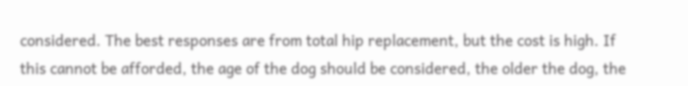considered. The best responses are from total hip replacement, but the cost is high. If this cannot be afforded, the age of the dog should be considered, the older the dog, the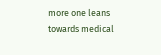more one leans towards medical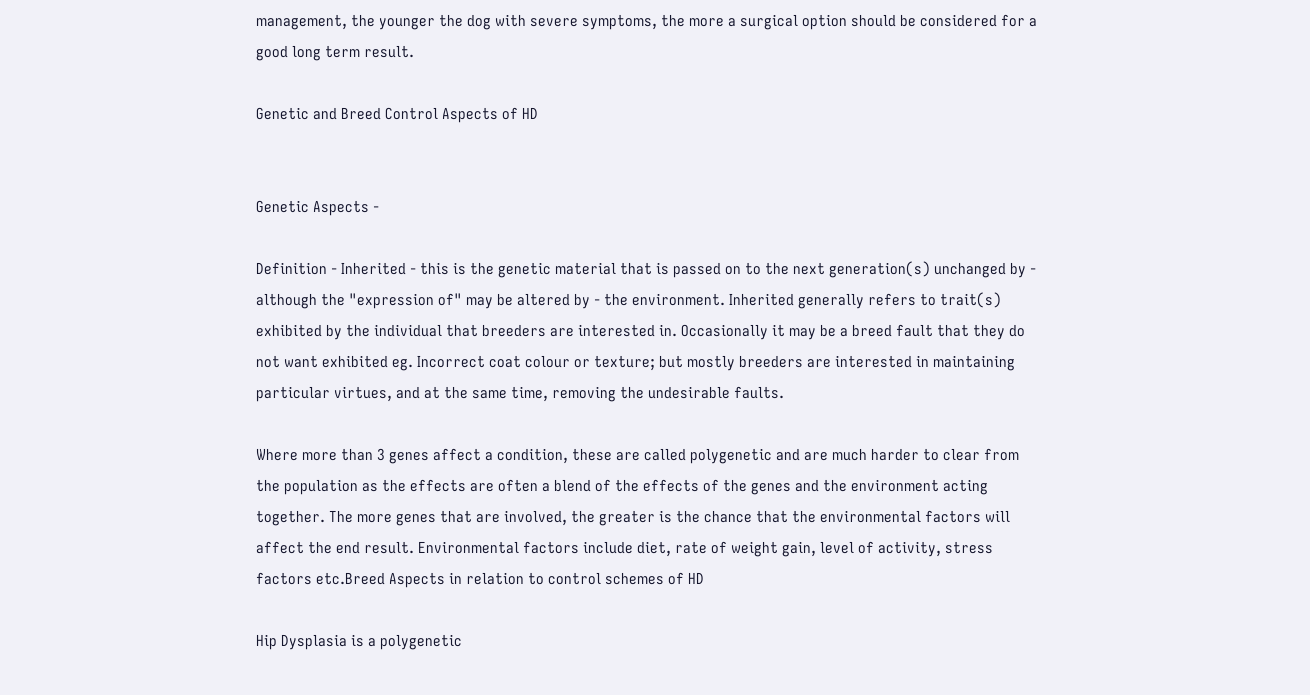management, the younger the dog with severe symptoms, the more a surgical option should be considered for a good long term result.

Genetic and Breed Control Aspects of HD


Genetic Aspects -

Definition - Inherited - this is the genetic material that is passed on to the next generation(s) unchanged by - although the "expression of" may be altered by - the environment. Inherited generally refers to trait(s) exhibited by the individual that breeders are interested in. Occasionally it may be a breed fault that they do not want exhibited eg. Incorrect coat colour or texture; but mostly breeders are interested in maintaining particular virtues, and at the same time, removing the undesirable faults.

Where more than 3 genes affect a condition, these are called polygenetic and are much harder to clear from the population as the effects are often a blend of the effects of the genes and the environment acting together. The more genes that are involved, the greater is the chance that the environmental factors will affect the end result. Environmental factors include diet, rate of weight gain, level of activity, stress factors etc.Breed Aspects in relation to control schemes of HD

Hip Dysplasia is a polygenetic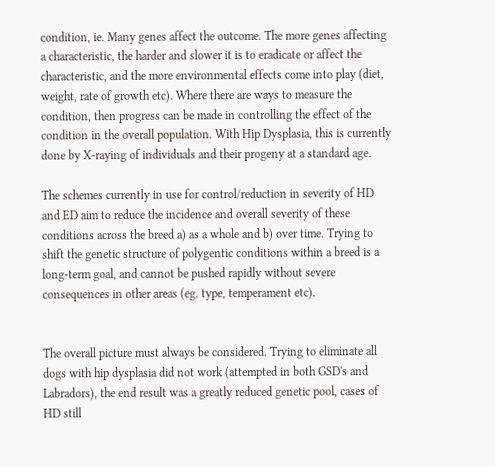condition, ie. Many genes affect the outcome. The more genes affecting a characteristic, the harder and slower it is to eradicate or affect the characteristic, and the more environmental effects come into play (diet, weight, rate of growth etc). Where there are ways to measure the condition, then progress can be made in controlling the effect of the condition in the overall population. With Hip Dysplasia, this is currently done by X-raying of individuals and their progeny at a standard age.

The schemes currently in use for control/reduction in severity of HD and ED aim to reduce the incidence and overall severity of these conditions across the breed a) as a whole and b) over time. Trying to shift the genetic structure of polygentic conditions within a breed is a long-term goal, and cannot be pushed rapidly without severe consequences in other areas (eg. type, temperament etc).


The overall picture must always be considered. Trying to eliminate all dogs with hip dysplasia did not work (attempted in both GSD's and Labradors), the end result was a greatly reduced genetic pool, cases of HD still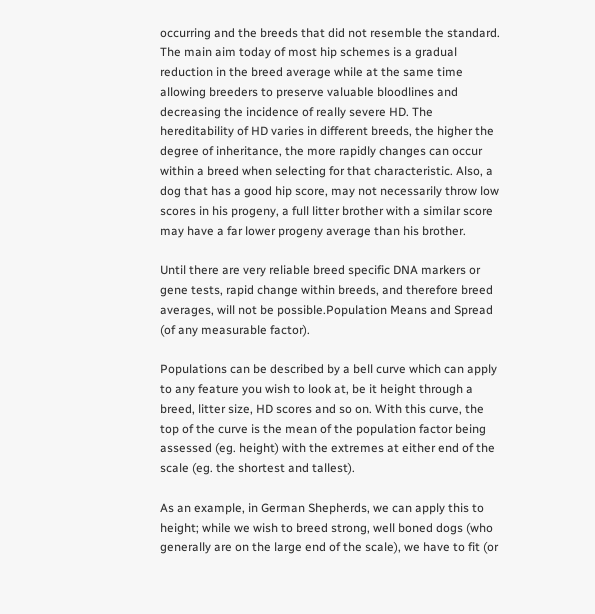occurring and the breeds that did not resemble the standard. The main aim today of most hip schemes is a gradual reduction in the breed average while at the same time allowing breeders to preserve valuable bloodlines and decreasing the incidence of really severe HD. The hereditability of HD varies in different breeds, the higher the degree of inheritance, the more rapidly changes can occur within a breed when selecting for that characteristic. Also, a dog that has a good hip score, may not necessarily throw low scores in his progeny, a full litter brother with a similar score may have a far lower progeny average than his brother.

Until there are very reliable breed specific DNA markers or gene tests, rapid change within breeds, and therefore breed averages, will not be possible.Population Means and Spread (of any measurable factor).

Populations can be described by a bell curve which can apply to any feature you wish to look at, be it height through a breed, litter size, HD scores and so on. With this curve, the top of the curve is the mean of the population factor being assessed (eg. height) with the extremes at either end of the scale (eg. the shortest and tallest).

As an example, in German Shepherds, we can apply this to height; while we wish to breed strong, well boned dogs (who generally are on the large end of the scale), we have to fit (or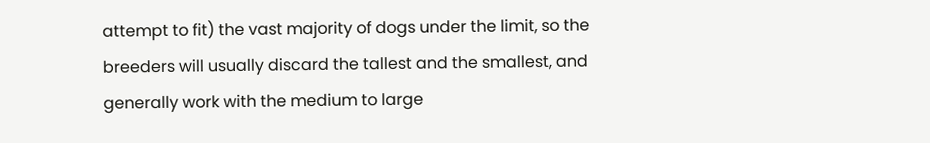attempt to fit) the vast majority of dogs under the limit, so the breeders will usually discard the tallest and the smallest, and generally work with the medium to large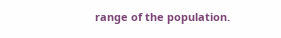range of the population.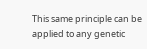This same principle can be applied to any genetic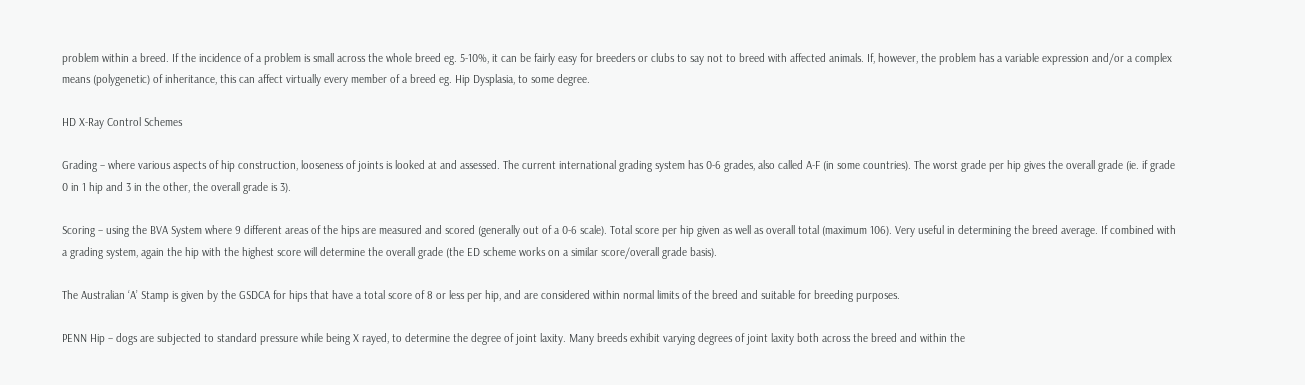problem within a breed. If the incidence of a problem is small across the whole breed eg. 5-10%, it can be fairly easy for breeders or clubs to say not to breed with affected animals. If, however, the problem has a variable expression and/or a complex means (polygenetic) of inheritance, this can affect virtually every member of a breed eg. Hip Dysplasia, to some degree.

HD X-Ray Control Schemes

Grading – where various aspects of hip construction, looseness of joints is looked at and assessed. The current international grading system has 0-6 grades, also called A-F (in some countries). The worst grade per hip gives the overall grade (ie. if grade 0 in 1 hip and 3 in the other, the overall grade is 3).

Scoring – using the BVA System where 9 different areas of the hips are measured and scored (generally out of a 0-6 scale). Total score per hip given as well as overall total (maximum 106). Very useful in determining the breed average. If combined with a grading system, again the hip with the highest score will determine the overall grade (the ED scheme works on a similar score/overall grade basis).

The Australian ‘A’ Stamp is given by the GSDCA for hips that have a total score of 8 or less per hip, and are considered within normal limits of the breed and suitable for breeding purposes.

PENN Hip – dogs are subjected to standard pressure while being X rayed, to determine the degree of joint laxity. Many breeds exhibit varying degrees of joint laxity both across the breed and within the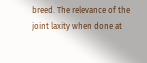breed. The relevance of the joint laxity when done at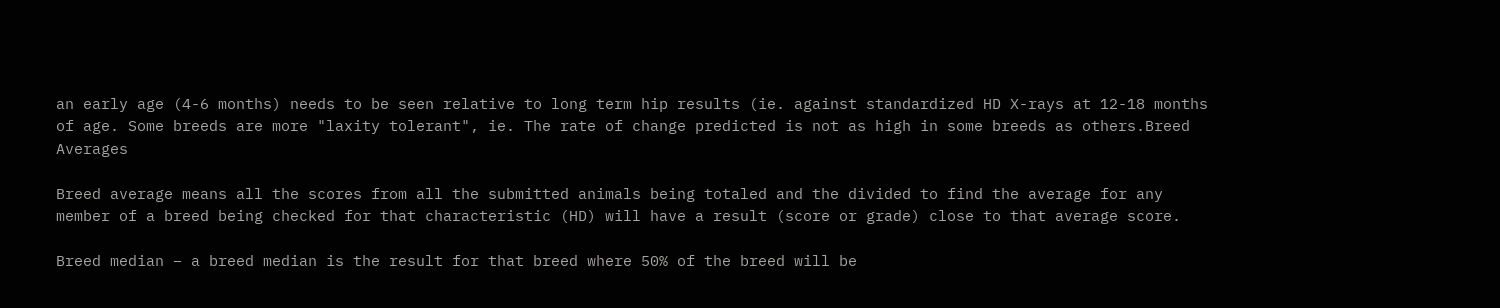an early age (4-6 months) needs to be seen relative to long term hip results (ie. against standardized HD X-rays at 12-18 months of age. Some breeds are more "laxity tolerant", ie. The rate of change predicted is not as high in some breeds as others.Breed Averages

Breed average means all the scores from all the submitted animals being totaled and the divided to find the average for any member of a breed being checked for that characteristic (HD) will have a result (score or grade) close to that average score.

Breed median – a breed median is the result for that breed where 50% of the breed will be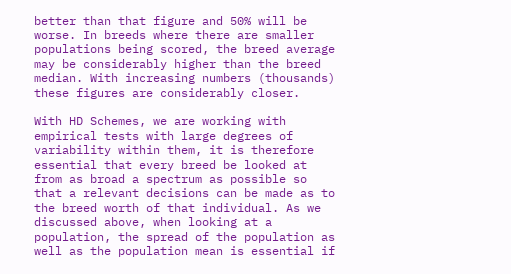better than that figure and 50% will be worse. In breeds where there are smaller populations being scored, the breed average may be considerably higher than the breed median. With increasing numbers (thousands) these figures are considerably closer.

With HD Schemes, we are working with empirical tests with large degrees of variability within them, it is therefore essential that every breed be looked at from as broad a spectrum as possible so that a relevant decisions can be made as to the breed worth of that individual. As we discussed above, when looking at a population, the spread of the population as well as the population mean is essential if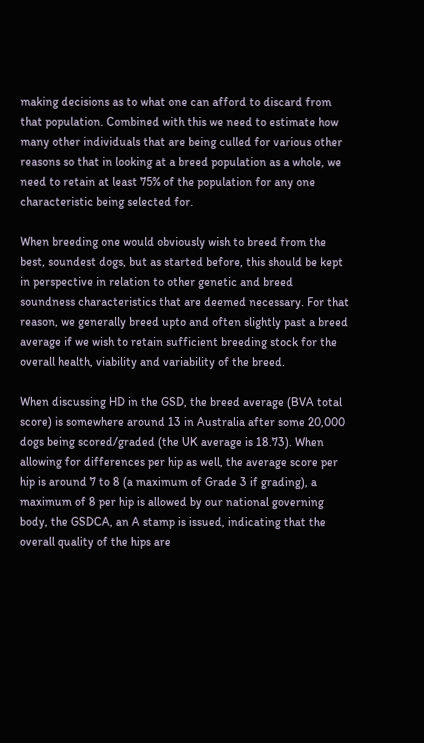making decisions as to what one can afford to discard from that population. Combined with this we need to estimate how many other individuals that are being culled for various other reasons so that in looking at a breed population as a whole, we need to retain at least 75% of the population for any one characteristic being selected for.

When breeding one would obviously wish to breed from the best, soundest dogs, but as started before, this should be kept in perspective in relation to other genetic and breed soundness characteristics that are deemed necessary. For that reason, we generally breed upto and often slightly past a breed average if we wish to retain sufficient breeding stock for the overall health, viability and variability of the breed.

When discussing HD in the GSD, the breed average (BVA total score) is somewhere around 13 in Australia after some 20,000 dogs being scored/graded (the UK average is 18.73). When allowing for differences per hip as well, the average score per hip is around 7 to 8 (a maximum of Grade 3 if grading), a maximum of 8 per hip is allowed by our national governing body, the GSDCA, an A stamp is issued, indicating that the overall quality of the hips are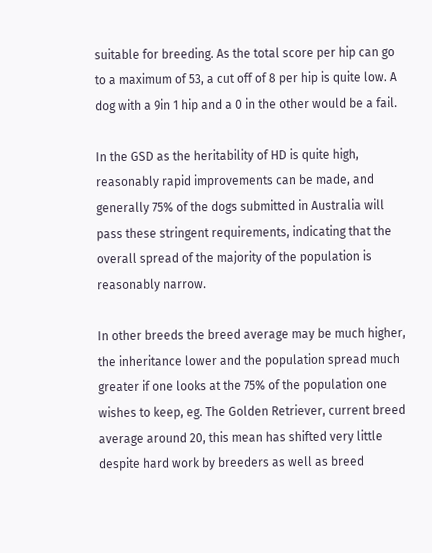suitable for breeding. As the total score per hip can go to a maximum of 53, a cut off of 8 per hip is quite low. A dog with a 9in 1 hip and a 0 in the other would be a fail.

In the GSD as the heritability of HD is quite high, reasonably rapid improvements can be made, and generally 75% of the dogs submitted in Australia will pass these stringent requirements, indicating that the overall spread of the majority of the population is reasonably narrow.

In other breeds the breed average may be much higher, the inheritance lower and the population spread much greater if one looks at the 75% of the population one wishes to keep, eg. The Golden Retriever, current breed average around 20, this mean has shifted very little despite hard work by breeders as well as breed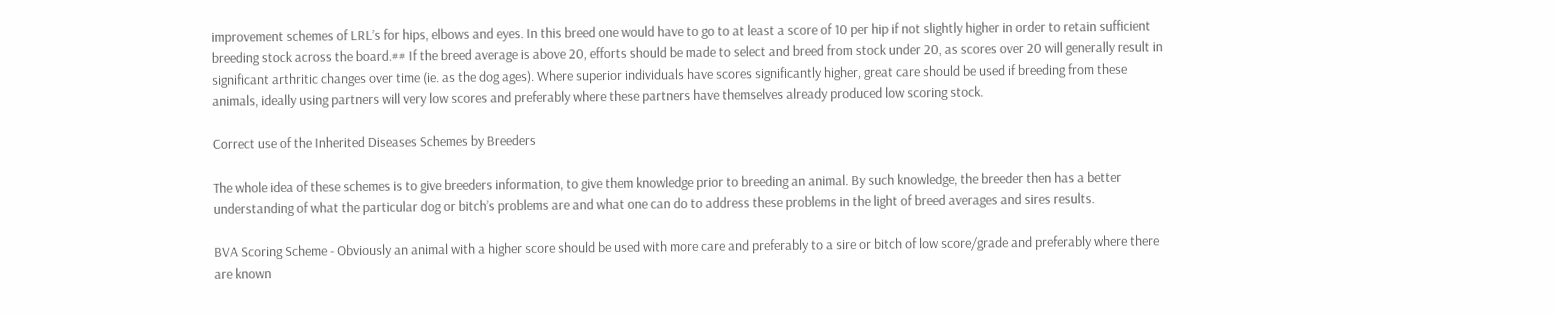improvement schemes of LRL’s for hips, elbows and eyes. In this breed one would have to go to at least a score of 10 per hip if not slightly higher in order to retain sufficient breeding stock across the board.## If the breed average is above 20, efforts should be made to select and breed from stock under 20, as scores over 20 will generally result in significant arthritic changes over time (ie. as the dog ages). Where superior individuals have scores significantly higher, great care should be used if breeding from these animals, ideally using partners will very low scores and preferably where these partners have themselves already produced low scoring stock.

Correct use of the Inherited Diseases Schemes by Breeders

The whole idea of these schemes is to give breeders information, to give them knowledge prior to breeding an animal. By such knowledge, the breeder then has a better understanding of what the particular dog or bitch’s problems are and what one can do to address these problems in the light of breed averages and sires results.

BVA Scoring Scheme - Obviously an animal with a higher score should be used with more care and preferably to a sire or bitch of low score/grade and preferably where there are known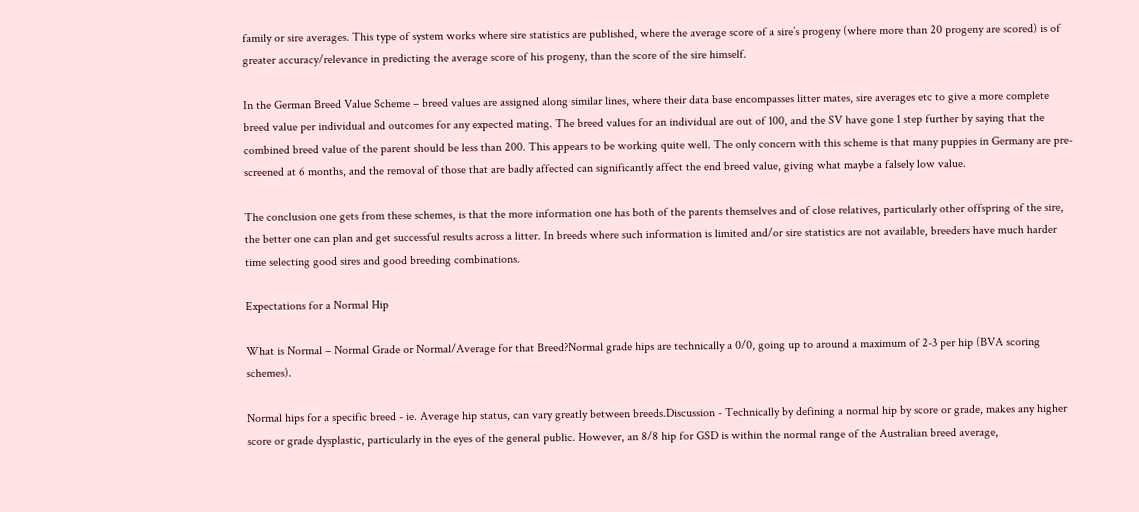family or sire averages. This type of system works where sire statistics are published, where the average score of a sire’s progeny (where more than 20 progeny are scored) is of greater accuracy/relevance in predicting the average score of his progeny, than the score of the sire himself.

In the German Breed Value Scheme – breed values are assigned along similar lines, where their data base encompasses litter mates, sire averages etc to give a more complete breed value per individual and outcomes for any expected mating. The breed values for an individual are out of 100, and the SV have gone 1 step further by saying that the combined breed value of the parent should be less than 200. This appears to be working quite well. The only concern with this scheme is that many puppies in Germany are pre-screened at 6 months, and the removal of those that are badly affected can significantly affect the end breed value, giving what maybe a falsely low value.

The conclusion one gets from these schemes, is that the more information one has both of the parents themselves and of close relatives, particularly other offspring of the sire, the better one can plan and get successful results across a litter. In breeds where such information is limited and/or sire statistics are not available, breeders have much harder time selecting good sires and good breeding combinations.

Expectations for a Normal Hip

What is Normal – Normal Grade or Normal/Average for that Breed?Normal grade hips are technically a 0/0, going up to around a maximum of 2-3 per hip (BVA scoring schemes).

Normal hips for a specific breed - ie. Average hip status, can vary greatly between breeds.Discussion - Technically by defining a normal hip by score or grade, makes any higher score or grade dysplastic, particularly in the eyes of the general public. However, an 8/8 hip for GSD is within the normal range of the Australian breed average,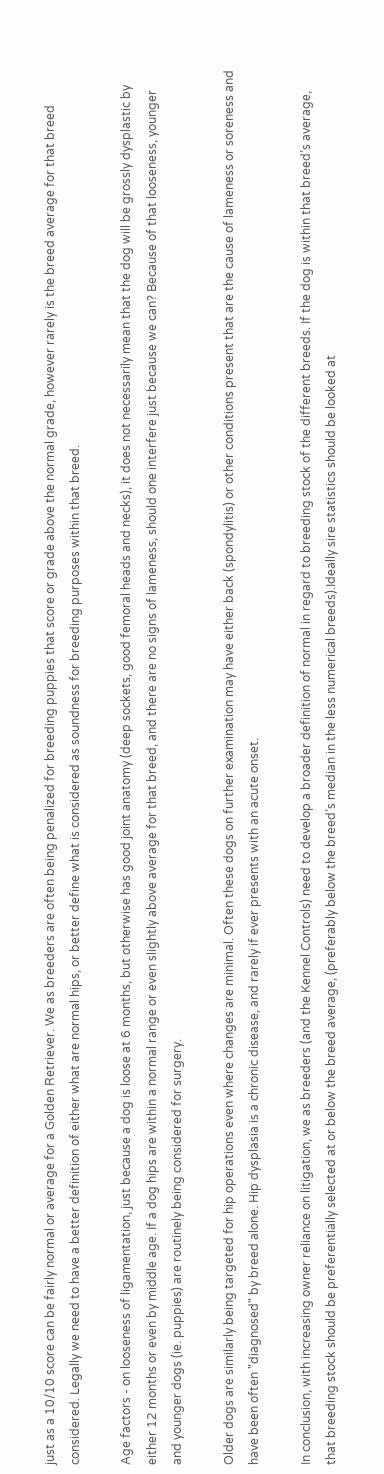just as a 10/10 score can be fairly normal or average for a Golden Retriever. We as breeders are often being penalized for breeding puppies that score or grade above the normal grade, however rarely is the breed average for that breed considered. Legally we need to have a better definition of either what are normal hips, or better define what is considered as soundness for breeding purposes within that breed.

Age factors - on looseness of ligamentation, just because a dog is loose at 6 months, but otherwise has good joint anatomy (deep sockets, good femoral heads and necks), it does not necessarily mean that the dog will be grossly dysplastic by either 12 months or even by middle age. If a dog hips are within a normal range or even slightly above average for that breed, and there are no signs of lameness, should one interfere just because we can? Because of that looseness, younger and younger dogs (ie. puppies) are routinely being considered for surgery.

Older dogs are similarly being targeted for hip operations even where changes are minimal. Often these dogs on further examination may have either back (spondylitis) or other conditions present that are the cause of lameness or soreness and have been often "diagnosed" by breed alone. Hip dysplasia is a chronic disease, and rarely if ever presents with an acute onset.

In conclusion, with increasing owner reliance on litigation, we as breeders (and the Kennel Controls) need to develop a broader definition of normal in regard to breeding stock of the different breeds. If the dog is within that breed’s average, that breeding stock should be preferentially selected at or below the breed average, (preferably below the breed’s median in the less numerical breeds).Ideally sire statistics should be looked at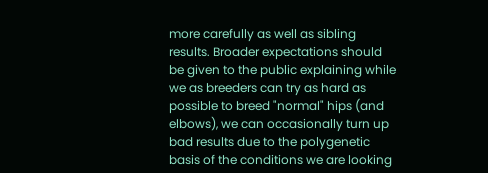more carefully as well as sibling results. Broader expectations should be given to the public explaining while we as breeders can try as hard as possible to breed "normal" hips (and elbows), we can occasionally turn up bad results due to the polygenetic basis of the conditions we are looking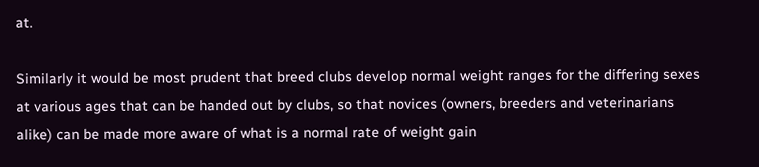at.

Similarly it would be most prudent that breed clubs develop normal weight ranges for the differing sexes at various ages that can be handed out by clubs, so that novices (owners, breeders and veterinarians alike) can be made more aware of what is a normal rate of weight gain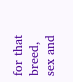for that breed, sex and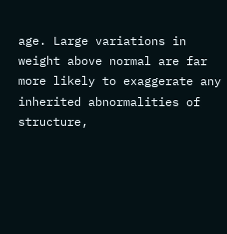age. Large variations in weight above normal are far more likely to exaggerate any inherited abnormalities of structure,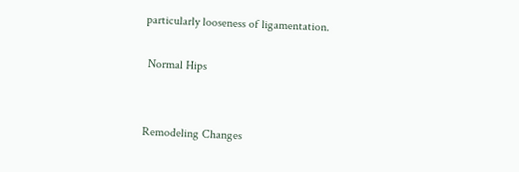particularly looseness of ligamentation.

 Normal Hips


Remodeling Changes